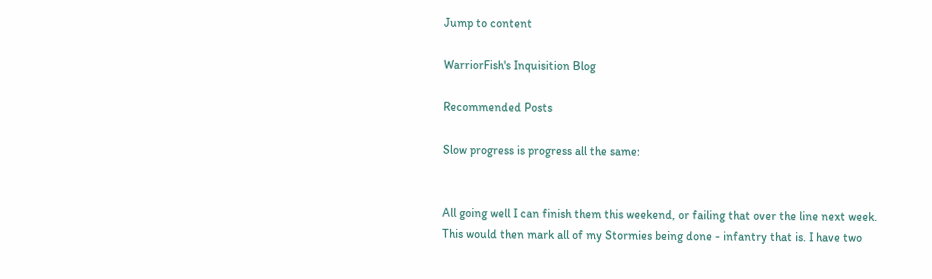Jump to content

WarriorFish's Inquisition Blog

Recommended Posts

Slow progress is progress all the same:


All going well I can finish them this weekend, or failing that over the line next week. This would then mark all of my Stormies being done - infantry that is. I have two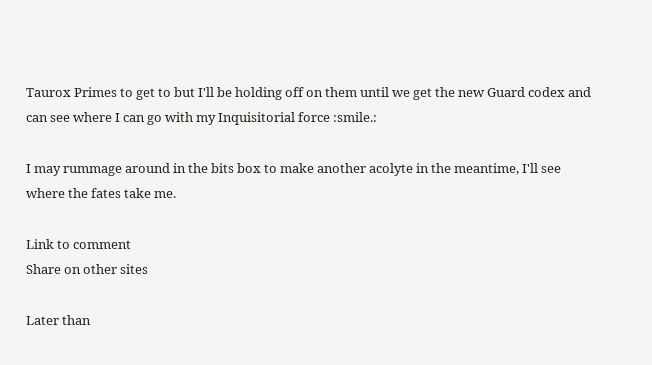Taurox Primes to get to but I'll be holding off on them until we get the new Guard codex and can see where I can go with my Inquisitorial force :smile.:

I may rummage around in the bits box to make another acolyte in the meantime, I'll see where the fates take me.

Link to comment
Share on other sites

Later than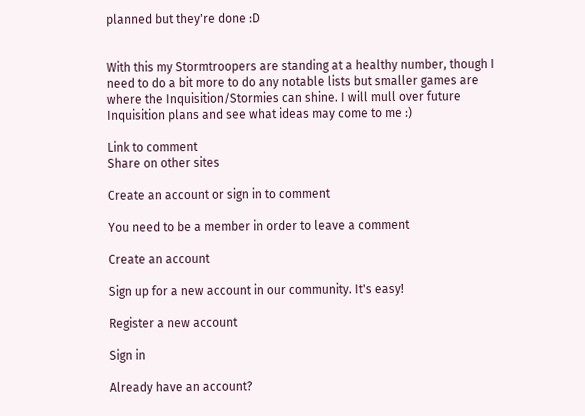planned but they're done :D


With this my Stormtroopers are standing at a healthy number, though I need to do a bit more to do any notable lists but smaller games are where the Inquisition/Stormies can shine. I will mull over future Inquisition plans and see what ideas may come to me :)

Link to comment
Share on other sites

Create an account or sign in to comment

You need to be a member in order to leave a comment

Create an account

Sign up for a new account in our community. It's easy!

Register a new account

Sign in

Already have an account?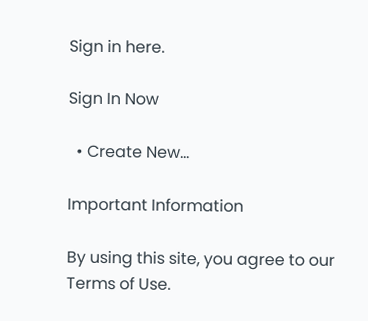Sign in here.

Sign In Now

  • Create New...

Important Information

By using this site, you agree to our Terms of Use.